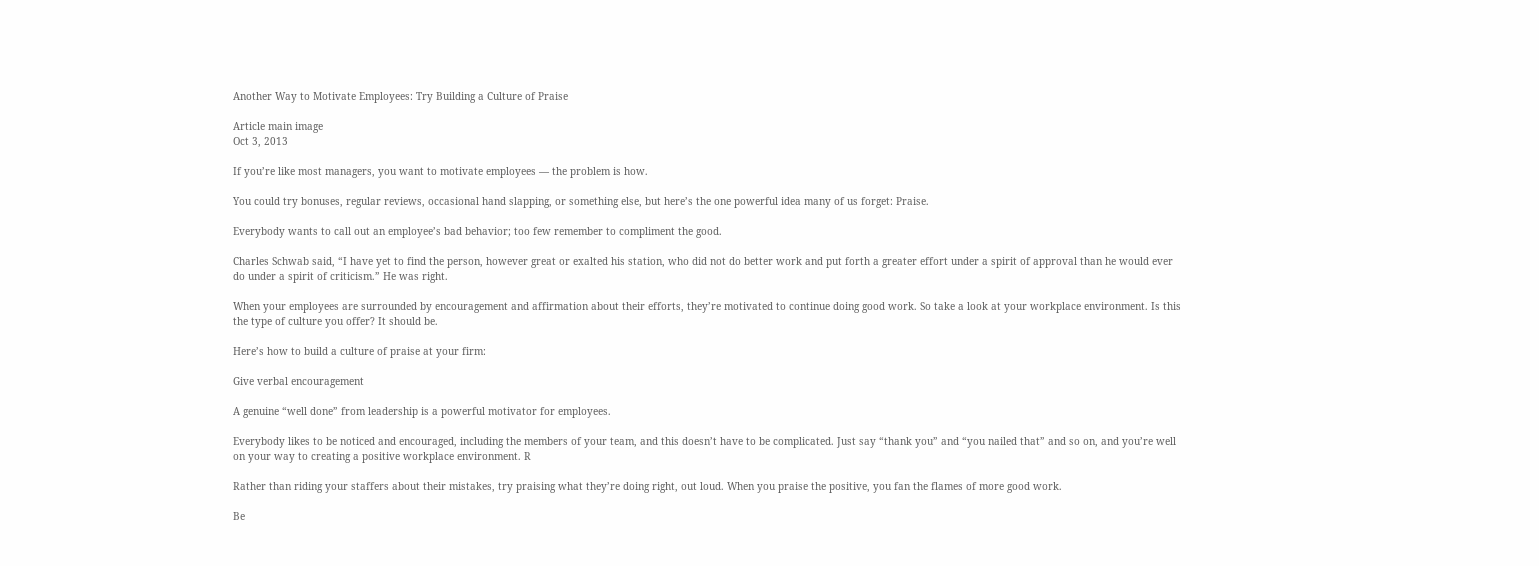Another Way to Motivate Employees: Try Building a Culture of Praise

Article main image
Oct 3, 2013

If you’re like most managers, you want to motivate employees — the problem is how.

You could try bonuses, regular reviews, occasional hand slapping, or something else, but here’s the one powerful idea many of us forget: Praise.

Everybody wants to call out an employee’s bad behavior; too few remember to compliment the good.

Charles Schwab said, “I have yet to find the person, however great or exalted his station, who did not do better work and put forth a greater effort under a spirit of approval than he would ever do under a spirit of criticism.” He was right.

When your employees are surrounded by encouragement and affirmation about their efforts, they’re motivated to continue doing good work. So take a look at your workplace environment. Is this the type of culture you offer? It should be.

Here’s how to build a culture of praise at your firm:

Give verbal encouragement

A genuine “well done” from leadership is a powerful motivator for employees.

Everybody likes to be noticed and encouraged, including the members of your team, and this doesn’t have to be complicated. Just say “thank you” and “you nailed that” and so on, and you’re well on your way to creating a positive workplace environment. R

Rather than riding your staffers about their mistakes, try praising what they’re doing right, out loud. When you praise the positive, you fan the flames of more good work.

Be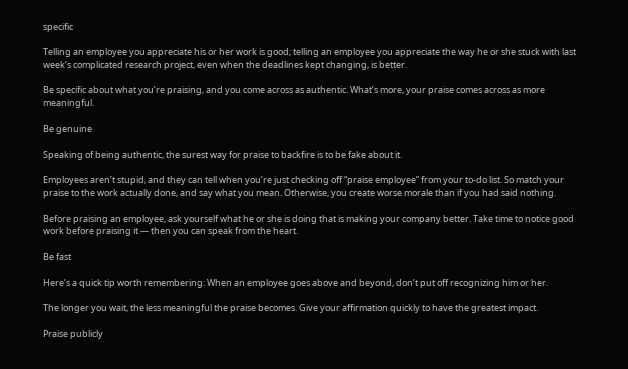specific

Telling an employee you appreciate his or her work is good; telling an employee you appreciate the way he or she stuck with last week’s complicated research project, even when the deadlines kept changing, is better.

Be specific about what you’re praising, and you come across as authentic. What’s more, your praise comes across as more meaningful.

Be genuine

Speaking of being authentic, the surest way for praise to backfire is to be fake about it.

Employees aren’t stupid, and they can tell when you’re just checking off “praise employee” from your to-do list. So match your praise to the work actually done, and say what you mean. Otherwise, you create worse morale than if you had said nothing.

Before praising an employee, ask yourself what he or she is doing that is making your company better. Take time to notice good work before praising it — then you can speak from the heart.

Be fast

Here’s a quick tip worth remembering: When an employee goes above and beyond, don’t put off recognizing him or her.

The longer you wait, the less meaningful the praise becomes. Give your affirmation quickly to have the greatest impact.

Praise publicly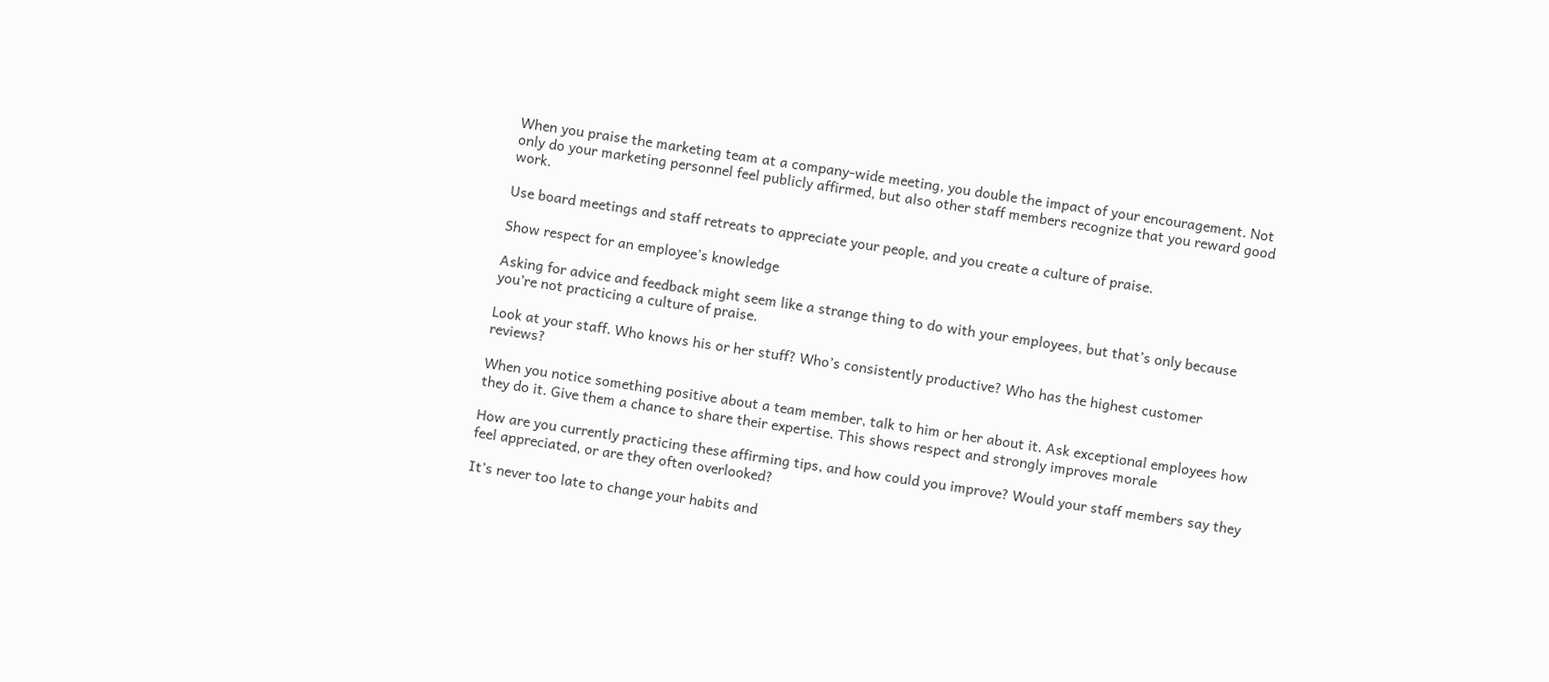When you praise the marketing team at a company-wide meeting, you double the impact of your encouragement. Not only do your marketing personnel feel publicly affirmed, but also other staff members recognize that you reward good work.

Use board meetings and staff retreats to appreciate your people, and you create a culture of praise.

Show respect for an employee’s knowledge

Asking for advice and feedback might seem like a strange thing to do with your employees, but that’s only because you’re not practicing a culture of praise.

Look at your staff. Who knows his or her stuff? Who’s consistently productive? Who has the highest customer reviews?

When you notice something positive about a team member, talk to him or her about it. Ask exceptional employees how they do it. Give them a chance to share their expertise. This shows respect and strongly improves morale

How are you currently practicing these affirming tips, and how could you improve? Would your staff members say they feel appreciated, or are they often overlooked?

It’s never too late to change your habits and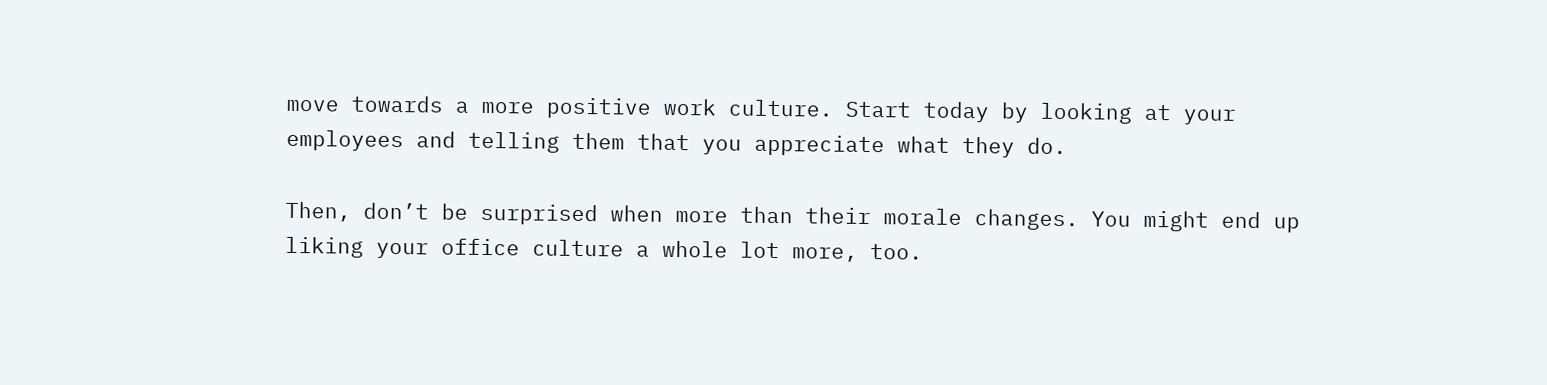move towards a more positive work culture. Start today by looking at your employees and telling them that you appreciate what they do.

Then, don’t be surprised when more than their morale changes. You might end up liking your office culture a whole lot more, too.